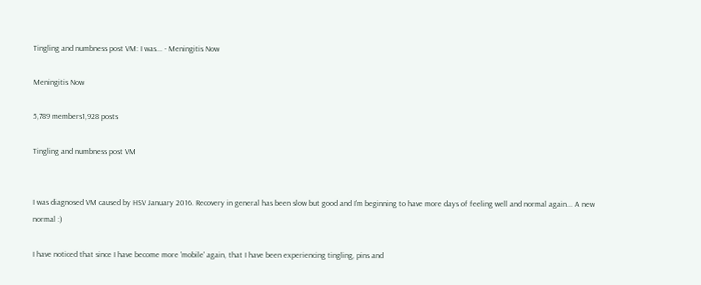Tingling and numbness post VM: I was... - Meningitis Now

Meningitis Now

5,789 members1,928 posts

Tingling and numbness post VM


I was diagnosed VM caused by HSV January 2016. Recovery in general has been slow but good and I'm beginning to have more days of feeling well and normal again... A new normal :)

I have noticed that since I have become more 'mobile' again, that I have been experiencing tingling, pins and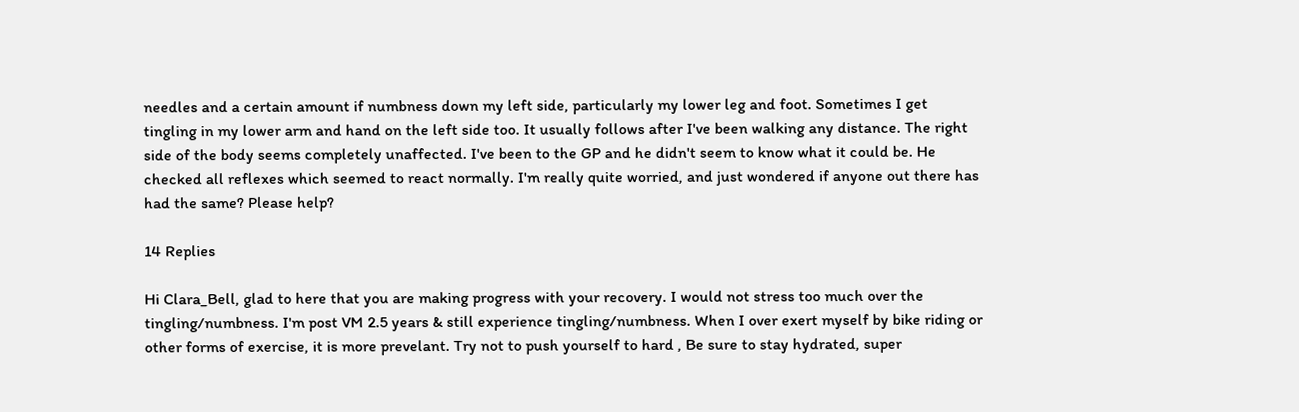needles and a certain amount if numbness down my left side, particularly my lower leg and foot. Sometimes I get tingling in my lower arm and hand on the left side too. It usually follows after I've been walking any distance. The right side of the body seems completely unaffected. I've been to the GP and he didn't seem to know what it could be. He checked all reflexes which seemed to react normally. I'm really quite worried, and just wondered if anyone out there has had the same? Please help?

14 Replies

Hi Clara_Bell, glad to here that you are making progress with your recovery. I would not stress too much over the tingling/numbness. I'm post VM 2.5 years & still experience tingling/numbness. When I over exert myself by bike riding or other forms of exercise, it is more prevelant. Try not to push yourself to hard , Be sure to stay hydrated, super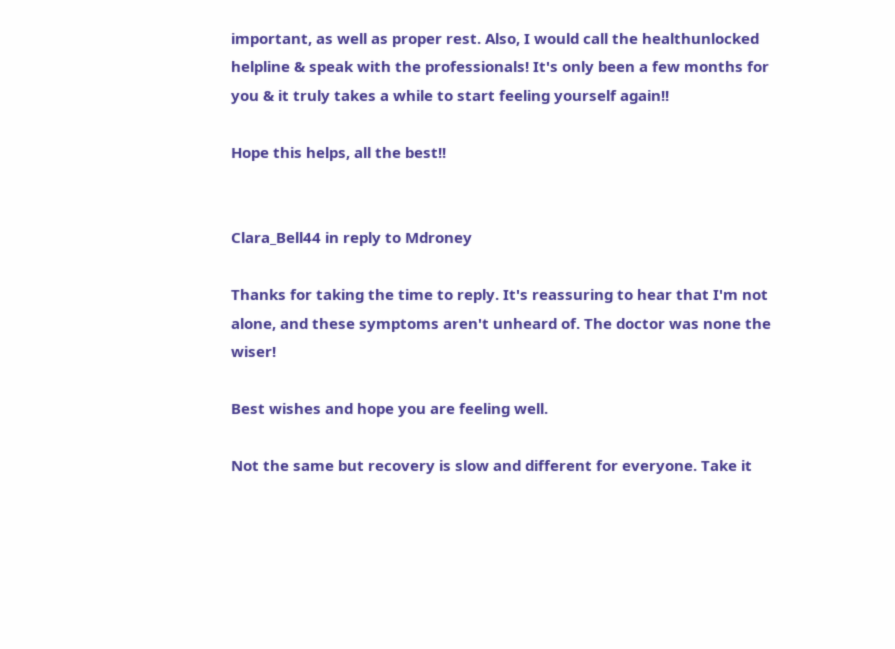important, as well as proper rest. Also, I would call the healthunlocked helpline & speak with the professionals! It's only been a few months for you & it truly takes a while to start feeling yourself again!!

Hope this helps, all the best!!


Clara_Bell44 in reply to Mdroney

Thanks for taking the time to reply. It's reassuring to hear that I'm not alone, and these symptoms aren't unheard of. The doctor was none the wiser!

Best wishes and hope you are feeling well.

Not the same but recovery is slow and different for everyone. Take it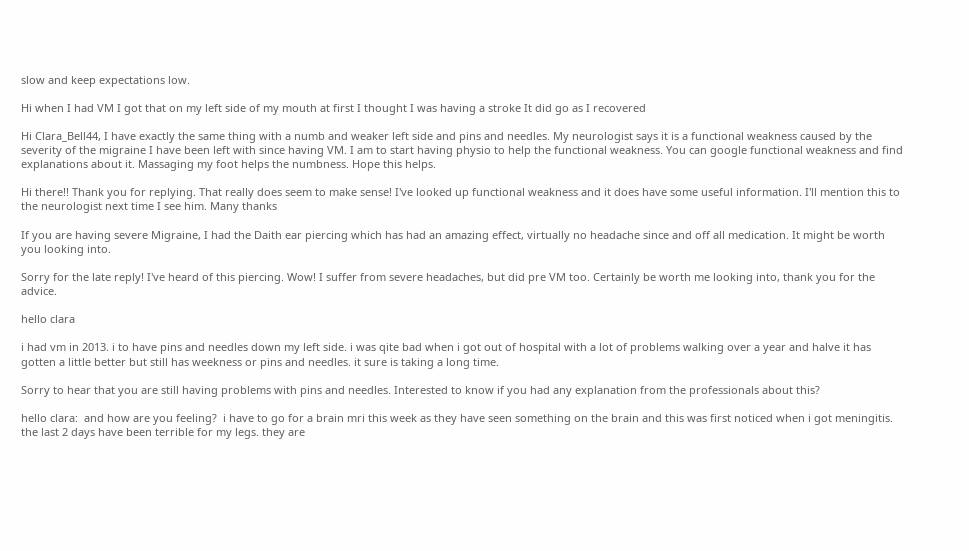slow and keep expectations low.

Hi when I had VM I got that on my left side of my mouth at first I thought I was having a stroke It did go as I recovered

Hi Clara_Bell44, I have exactly the same thing with a numb and weaker left side and pins and needles. My neurologist says it is a functional weakness caused by the severity of the migraine I have been left with since having VM. I am to start having physio to help the functional weakness. You can google functional weakness and find explanations about it. Massaging my foot helps the numbness. Hope this helps.

Hi there!! Thank you for replying. That really does seem to make sense! I've looked up functional weakness and it does have some useful information. I'll mention this to the neurologist next time I see him. Many thanks

If you are having severe Migraine, I had the Daith ear piercing which has had an amazing effect, virtually no headache since and off all medication. It might be worth you looking into.

Sorry for the late reply! I've heard of this piercing. Wow! I suffer from severe headaches, but did pre VM too. Certainly be worth me looking into, thank you for the advice.

hello clara

i had vm in 2013. i to have pins and needles down my left side. i was qite bad when i got out of hospital with a lot of problems walking over a year and halve it has gotten a little better but still has weekness or pins and needles. it sure is taking a long time.

Sorry to hear that you are still having problems with pins and needles. Interested to know if you had any explanation from the professionals about this?

hello clara:  and how are you feeling?  i have to go for a brain mri this week as they have seen something on the brain and this was first noticed when i got meningitis.  the last 2 days have been terrible for my legs. they are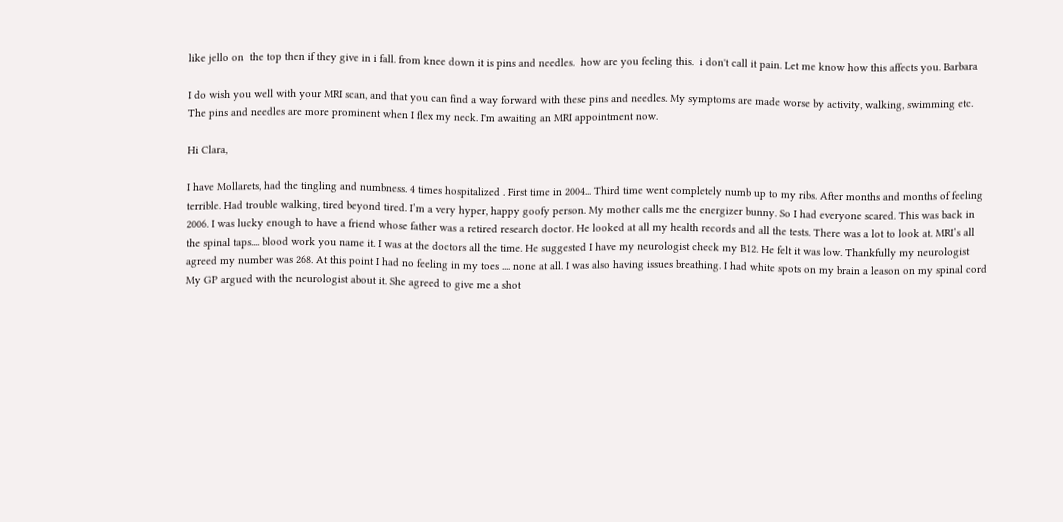like jello on  the top then if they give in i fall. from knee down it is pins and needles.  how are you feeling this.  i don't call it pain. Let me know how this affects you. Barbara

I do wish you well with your MRI scan, and that you can find a way forward with these pins and needles. My symptoms are made worse by activity, walking, swimming etc. The pins and needles are more prominent when I flex my neck. I'm awaiting an MRI appointment now.

Hi Clara,

I have Mollarets, had the tingling and numbness. 4 times hospitalized . First time in 2004... Third time went completely numb up to my ribs. After months and months of feeling terrible. Had trouble walking, tired beyond tired. I’m a very hyper, happy goofy person. My mother calls me the energizer bunny. So I had everyone scared. This was back in 2006. I was lucky enough to have a friend whose father was a retired research doctor. He looked at all my health records and all the tests. There was a lot to look at. MRI’s all the spinal taps.... blood work you name it. I was at the doctors all the time. He suggested I have my neurologist check my B12. He felt it was low. Thankfully my neurologist agreed my number was 268. At this point I had no feeling in my toes .... none at all. I was also having issues breathing. I had white spots on my brain a leason on my spinal cord My GP argued with the neurologist about it. She agreed to give me a shot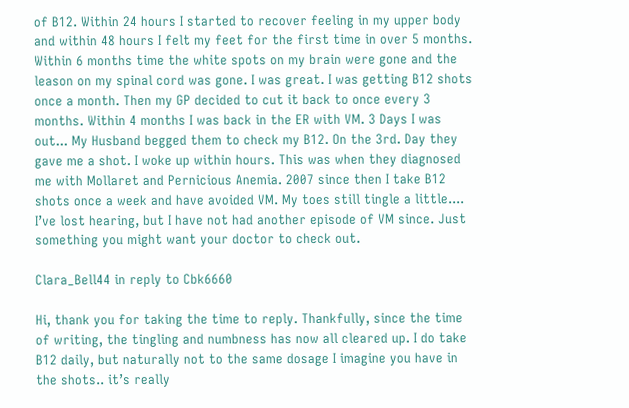of B12. Within 24 hours I started to recover feeling in my upper body and within 48 hours I felt my feet for the first time in over 5 months. Within 6 months time the white spots on my brain were gone and the leason on my spinal cord was gone. I was great. I was getting B12 shots once a month. Then my GP decided to cut it back to once every 3 months. Within 4 months I was back in the ER with VM. 3 Days I was out... My Husband begged them to check my B12. On the 3rd. Day they gave me a shot. I woke up within hours. This was when they diagnosed me with Mollaret and Pernicious Anemia. 2007 since then I take B12 shots once a week and have avoided VM. My toes still tingle a little.... I’ve lost hearing, but I have not had another episode of VM since. Just something you might want your doctor to check out.

Clara_Bell44 in reply to Cbk6660

Hi, thank you for taking the time to reply. Thankfully, since the time of writing, the tingling and numbness has now all cleared up. I do take B12 daily, but naturally not to the same dosage I imagine you have in the shots.. it’s really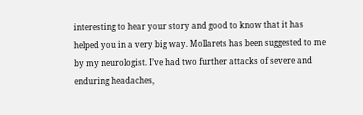interesting to hear your story and good to know that it has helped you in a very big way. Mollarets has been suggested to me by my neurologist. I’ve had two further attacks of severe and enduring headaches,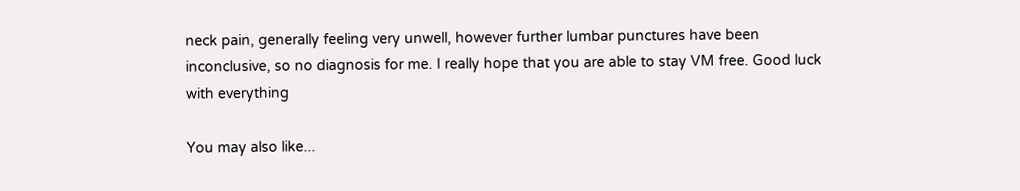neck pain, generally feeling very unwell, however further lumbar punctures have been inconclusive, so no diagnosis for me. I really hope that you are able to stay VM free. Good luck with everything

You may also like...